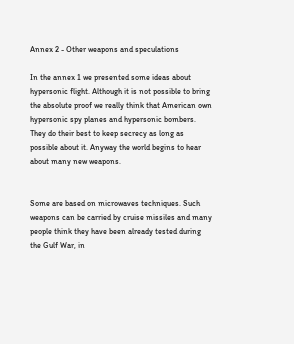Annex 2 - Other weapons and speculations

In the annex 1 we presented some ideas about hypersonic flight. Although it is not possible to bring the absolute proof we really think that American own hypersonic spy planes and hypersonic bombers. They do their best to keep secrecy as long as possible about it. Anyway the world begins to hear about many new weapons.


Some are based on microwaves techniques. Such weapons can be carried by cruise missiles and many people think they have been already tested during the Gulf War, in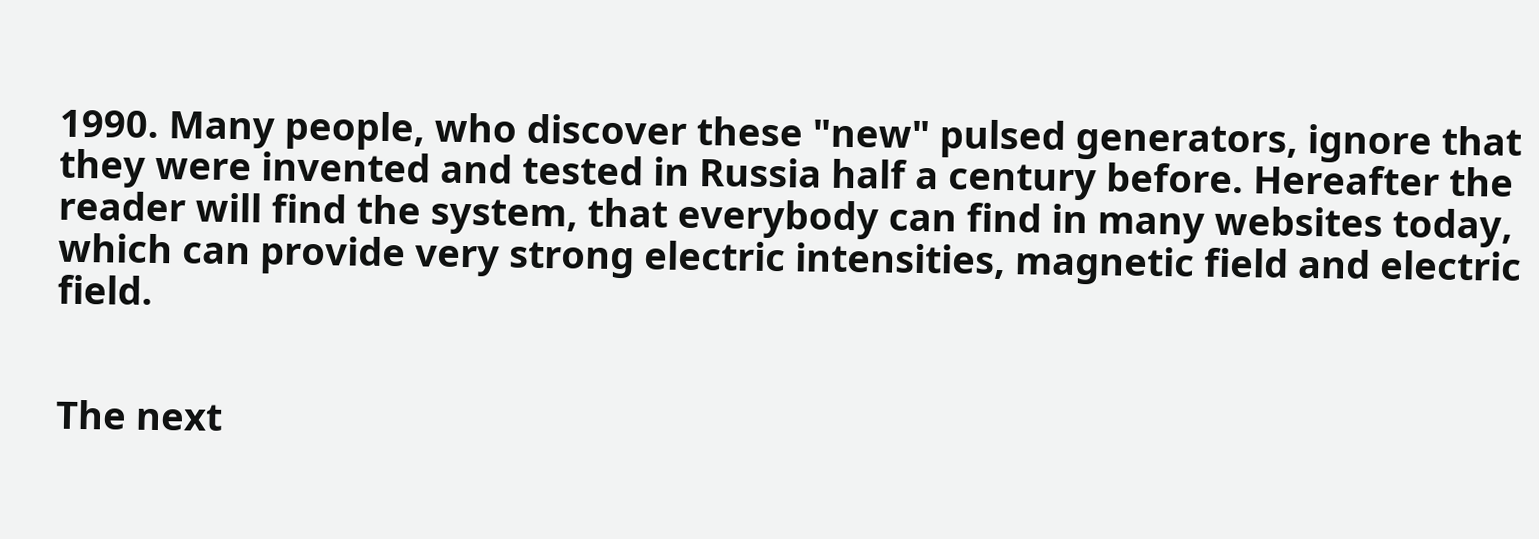1990. Many people, who discover these "new" pulsed generators, ignore that they were invented and tested in Russia half a century before. Hereafter the reader will find the system, that everybody can find in many websites today, which can provide very strong electric intensities, magnetic field and electric field.


The next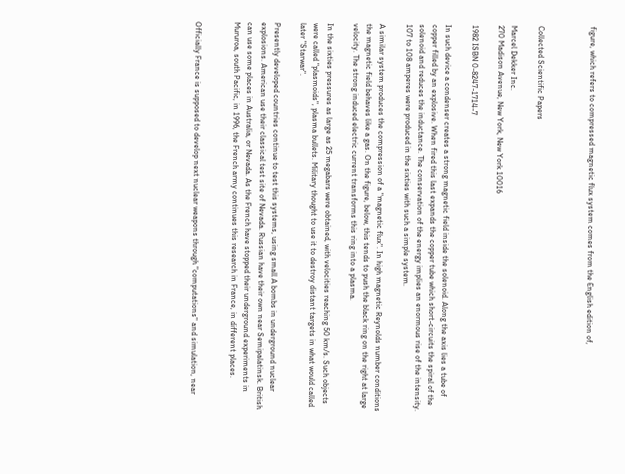figure, which refers to compressed magnetic flux system comes from the English edition of,



Collected Scientific Papers

Marcel Dekker Inc.
270 Madison Avenue, New York, New York 10016

1982 ISBN 0-8247-1714-7

In such device a condenser creates a strong magnetic field inside the solenoid. Along the axis lies a tube of copper filled by an explosive. When fired this last expands the copper tube which short-circuits the spiral of the solenoid and reduces the inductance. The conservation of the energy implies an enormous rise of the intensity. 107 to 108 amperes were produced in the sixties with such a simple system.

A similar system produces the compression of a "magnetic flux". In high magnetic Reynolds number conditions the magnetic field behaves like a gas. On the figure, below, this tends to push the black ring on the right at large velocity. The strong induced electric current transforms this ring into a plasma.

In the sixties pressures as large as 25 megabars were obtained, with velocities reaching 50 km/s. Such objects were called "plasmoids", plasma bullets. Military thought to use it to destroy distant targets in what would called later "Starwar".

Presently developed countries continue to test this systems, using small A bombs in underground nuclear explosions. American use their classical test site of Nevada. Russian have their own near Semipalatinsk. British can use some places in Australia, or Nevada. As the French have stopped their underground experiments in Mururoa, south Pacific, in 1996, the French army continues this research in France, in different places.


Officially France is supposed to develop next nuclear weapons through "computations" and simulation, near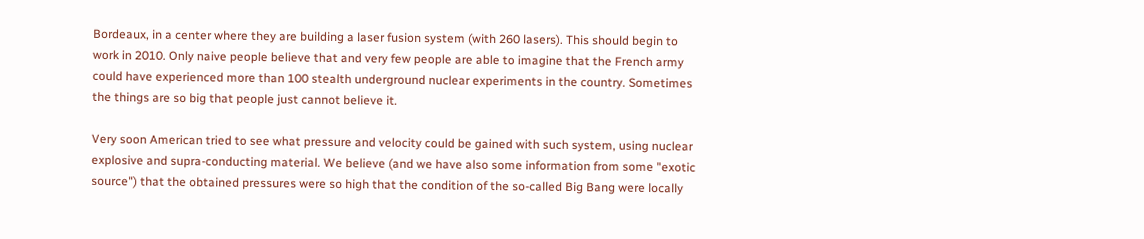Bordeaux, in a center where they are building a laser fusion system (with 260 lasers). This should begin to work in 2010. Only naive people believe that and very few people are able to imagine that the French army could have experienced more than 100 stealth underground nuclear experiments in the country. Sometimes the things are so big that people just cannot believe it.

Very soon American tried to see what pressure and velocity could be gained with such system, using nuclear explosive and supra-conducting material. We believe (and we have also some information from some "exotic source") that the obtained pressures were so high that the condition of the so-called Big Bang were locally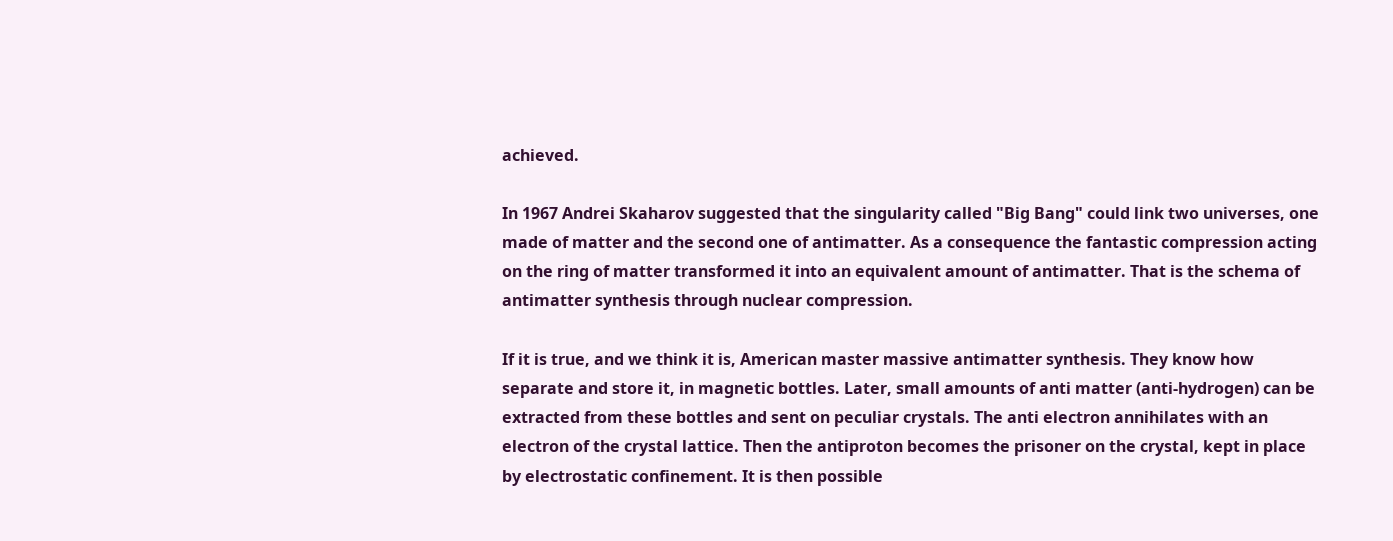achieved.

In 1967 Andrei Skaharov suggested that the singularity called "Big Bang" could link two universes, one made of matter and the second one of antimatter. As a consequence the fantastic compression acting on the ring of matter transformed it into an equivalent amount of antimatter. That is the schema of antimatter synthesis through nuclear compression.

If it is true, and we think it is, American master massive antimatter synthesis. They know how separate and store it, in magnetic bottles. Later, small amounts of anti matter (anti-hydrogen) can be extracted from these bottles and sent on peculiar crystals. The anti electron annihilates with an electron of the crystal lattice. Then the antiproton becomes the prisoner on the crystal, kept in place by electrostatic confinement. It is then possible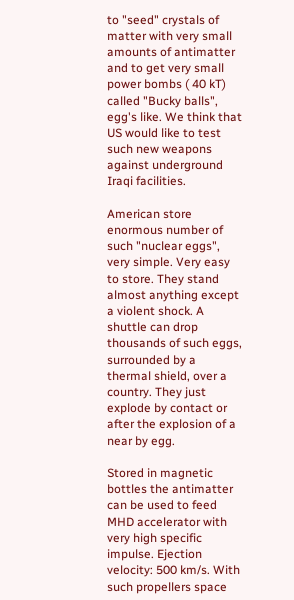to "seed" crystals of matter with very small amounts of antimatter and to get very small power bombs ( 40 kT) called "Bucky balls", egg's like. We think that US would like to test such new weapons against underground Iraqi facilities.

American store enormous number of such "nuclear eggs", very simple. Very easy to store. They stand almost anything except a violent shock. A shuttle can drop thousands of such eggs, surrounded by a thermal shield, over a country. They just explode by contact or after the explosion of a near by egg.

Stored in magnetic bottles the antimatter can be used to feed MHD accelerator with very high specific impulse. Ejection velocity: 500 km/s. With such propellers space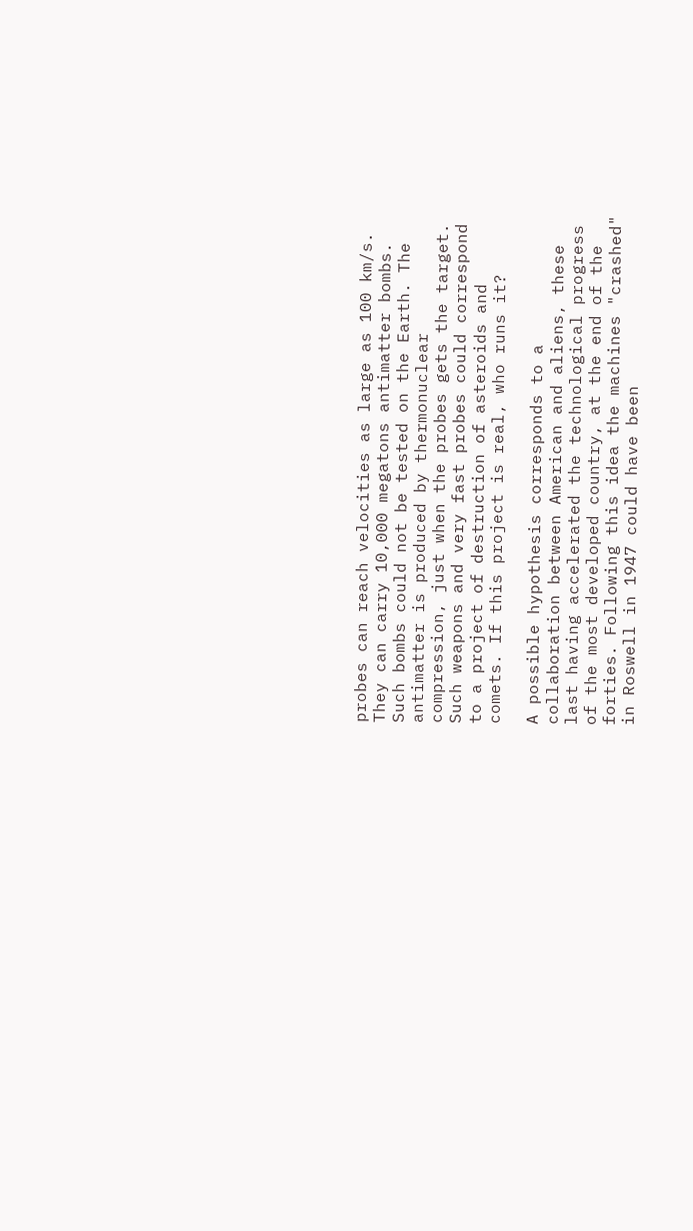probes can reach velocities as large as 100 km/s. They can carry 10,000 megatons antimatter bombs. Such bombs could not be tested on the Earth. The antimatter is produced by thermonuclear compression, just when the probes gets the target. Such weapons and very fast probes could correspond to a project of destruction of asteroids and comets. If this project is real, who runs it?

A possible hypothesis corresponds to a collaboration between American and aliens, these last having accelerated the technological progress of the most developed country, at the end of the forties. Following this idea the machines "crashed" in Roswell in 1947 could have been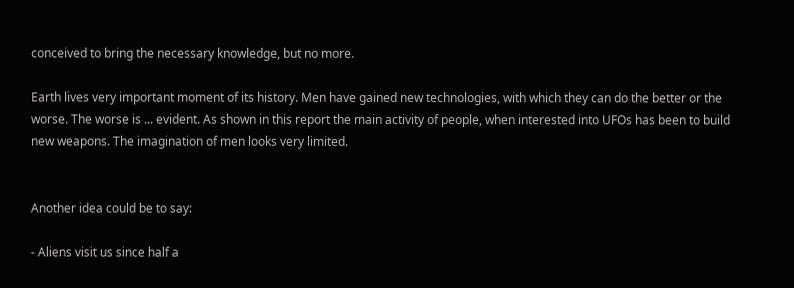conceived to bring the necessary knowledge, but no more.

Earth lives very important moment of its history. Men have gained new technologies, with which they can do the better or the worse. The worse is ... evident. As shown in this report the main activity of people, when interested into UFOs has been to build new weapons. The imagination of men looks very limited.


Another idea could be to say:

- Aliens visit us since half a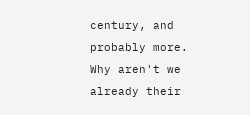century, and probably more. Why aren't we already their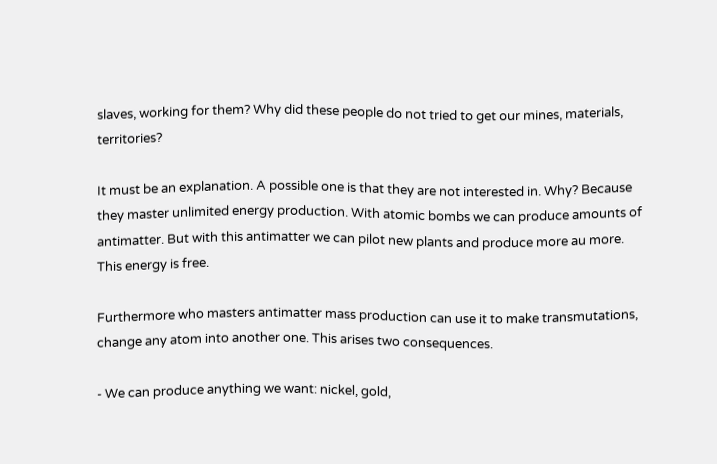slaves, working for them? Why did these people do not tried to get our mines, materials, territories?

It must be an explanation. A possible one is that they are not interested in. Why? Because they master unlimited energy production. With atomic bombs we can produce amounts of antimatter. But with this antimatter we can pilot new plants and produce more au more. This energy is free.

Furthermore who masters antimatter mass production can use it to make transmutations, change any atom into another one. This arises two consequences.

- We can produce anything we want: nickel, gold,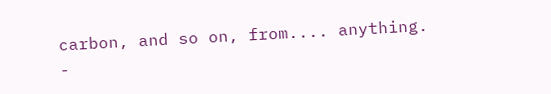carbon, and so on, from.... anything.
-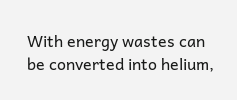With energy wastes can be converted into helium,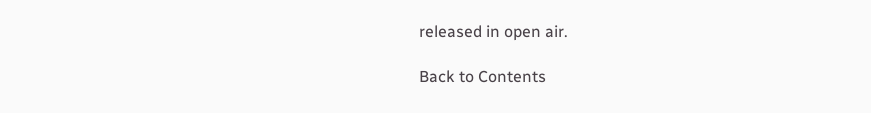released in open air.

Back to Contents